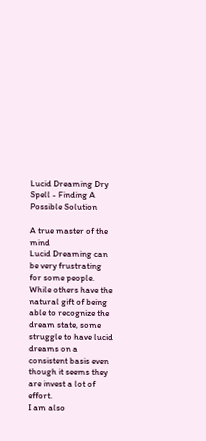Lucid Dreaming Dry Spell - Finding A Possible Solution

A true master of the mind
Lucid Dreaming can be very frustrating for some people. While others have the natural gift of being able to recognize the dream state, some struggle to have lucid dreams on a consistent basis even though it seems they are invest a lot of effort.
I am also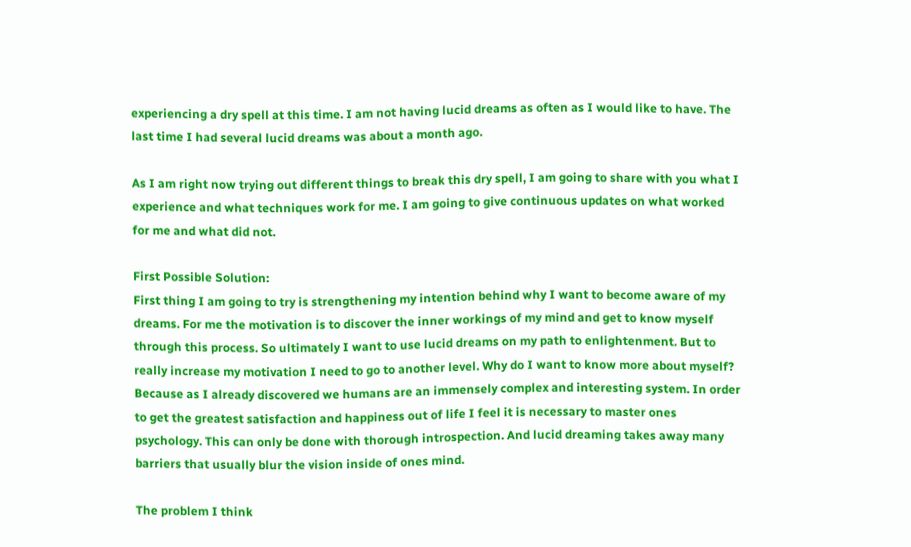experiencing a dry spell at this time. I am not having lucid dreams as often as I would like to have. The last time I had several lucid dreams was about a month ago.

As I am right now trying out different things to break this dry spell, I am going to share with you what I experience and what techniques work for me. I am going to give continuous updates on what worked for me and what did not.

First Possible Solution:
First thing I am going to try is strengthening my intention behind why I want to become aware of my dreams. For me the motivation is to discover the inner workings of my mind and get to know myself through this process. So ultimately I want to use lucid dreams on my path to enlightenment. But to really increase my motivation I need to go to another level. Why do I want to know more about myself? Because as I already discovered we humans are an immensely complex and interesting system. In order to get the greatest satisfaction and happiness out of life I feel it is necessary to master ones psychology. This can only be done with thorough introspection. And lucid dreaming takes away many barriers that usually blur the vision inside of ones mind.

The problem I think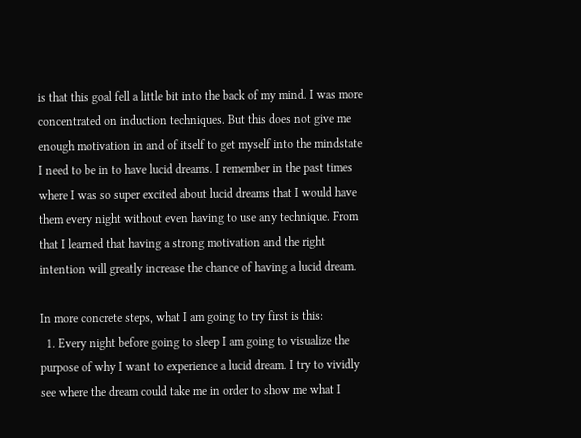is that this goal fell a little bit into the back of my mind. I was more concentrated on induction techniques. But this does not give me enough motivation in and of itself to get myself into the mindstate I need to be in to have lucid dreams. I remember in the past times where I was so super excited about lucid dreams that I would have them every night without even having to use any technique. From that I learned that having a strong motivation and the right intention will greatly increase the chance of having a lucid dream.

In more concrete steps, what I am going to try first is this:
  1. Every night before going to sleep I am going to visualize the purpose of why I want to experience a lucid dream. I try to vividly see where the dream could take me in order to show me what I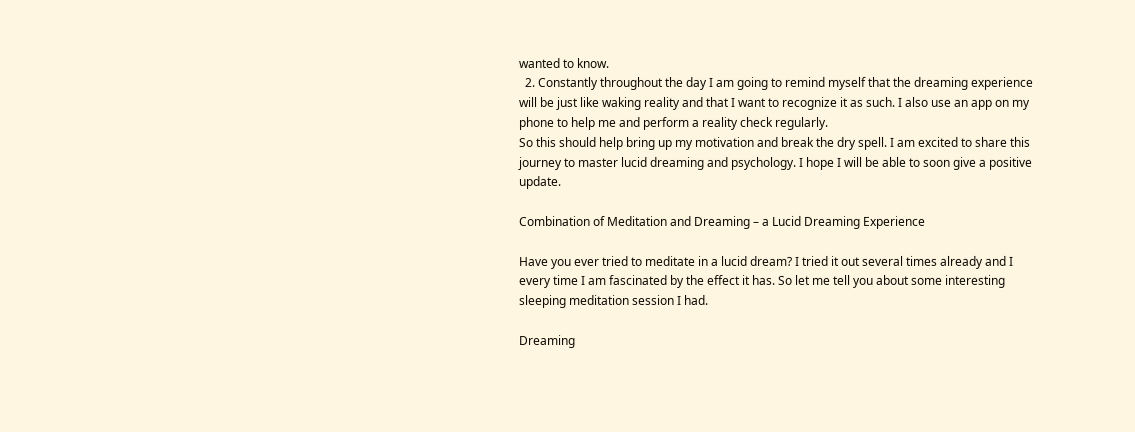wanted to know.
  2. Constantly throughout the day I am going to remind myself that the dreaming experience will be just like waking reality and that I want to recognize it as such. I also use an app on my phone to help me and perform a reality check regularly.
So this should help bring up my motivation and break the dry spell. I am excited to share this journey to master lucid dreaming and psychology. I hope I will be able to soon give a positive update.

Combination of Meditation and Dreaming – a Lucid Dreaming Experience

Have you ever tried to meditate in a lucid dream? I tried it out several times already and I every time I am fascinated by the effect it has. So let me tell you about some interesting sleeping meditation session I had.

Dreaming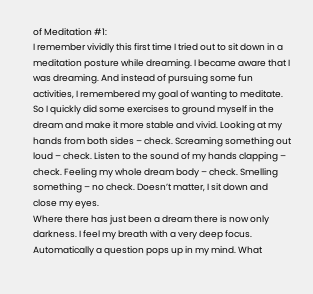of Meditation #1:
I remember vividly this first time I tried out to sit down in a meditation posture while dreaming. I became aware that I was dreaming. And instead of pursuing some fun activities, I remembered my goal of wanting to meditate. So I quickly did some exercises to ground myself in the dream and make it more stable and vivid. Looking at my hands from both sides – check. Screaming something out loud – check. Listen to the sound of my hands clapping – check. Feeling my whole dream body – check. Smelling something – no check. Doesn’t matter, I sit down and close my eyes.
Where there has just been a dream there is now only darkness. I feel my breath with a very deep focus. Automatically a question pops up in my mind. What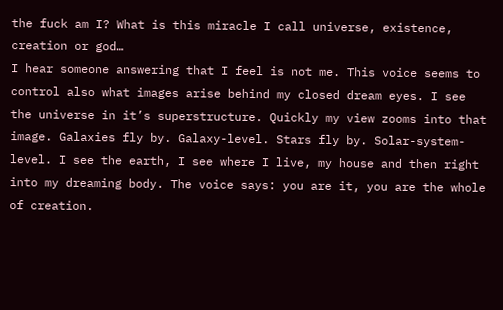the fuck am I? What is this miracle I call universe, existence, creation or god…
I hear someone answering that I feel is not me. This voice seems to control also what images arise behind my closed dream eyes. I see the universe in it’s superstructure. Quickly my view zooms into that image. Galaxies fly by. Galaxy-level. Stars fly by. Solar-system-level. I see the earth, I see where I live, my house and then right into my dreaming body. The voice says: you are it, you are the whole of creation.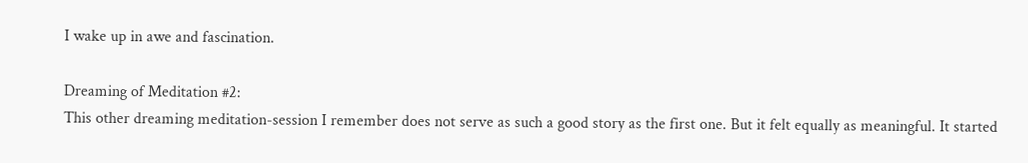I wake up in awe and fascination.

Dreaming of Meditation #2:
This other dreaming meditation-session I remember does not serve as such a good story as the first one. But it felt equally as meaningful. It started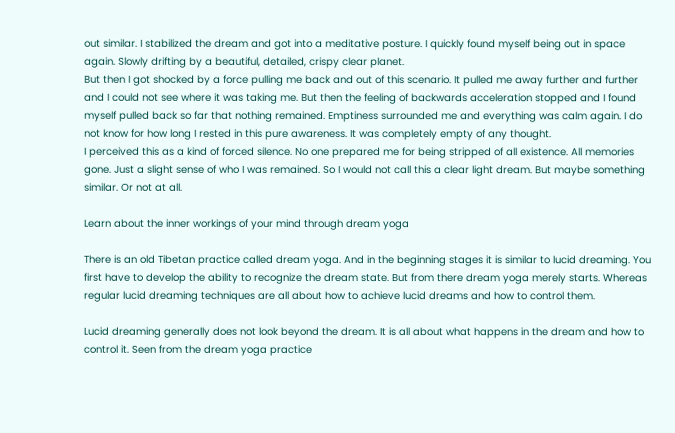out similar. I stabilized the dream and got into a meditative posture. I quickly found myself being out in space again. Slowly drifting by a beautiful, detailed, crispy clear planet.
But then I got shocked by a force pulling me back and out of this scenario. It pulled me away further and further and I could not see where it was taking me. But then the feeling of backwards acceleration stopped and I found myself pulled back so far that nothing remained. Emptiness surrounded me and everything was calm again. I do not know for how long I rested in this pure awareness. It was completely empty of any thought.
I perceived this as a kind of forced silence. No one prepared me for being stripped of all existence. All memories gone. Just a slight sense of who I was remained. So I would not call this a clear light dream. But maybe something similar. Or not at all.

Learn about the inner workings of your mind through dream yoga

There is an old Tibetan practice called dream yoga. And in the beginning stages it is similar to lucid dreaming. You first have to develop the ability to recognize the dream state. But from there dream yoga merely starts. Whereas regular lucid dreaming techniques are all about how to achieve lucid dreams and how to control them.

Lucid dreaming generally does not look beyond the dream. It is all about what happens in the dream and how to control it. Seen from the dream yoga practice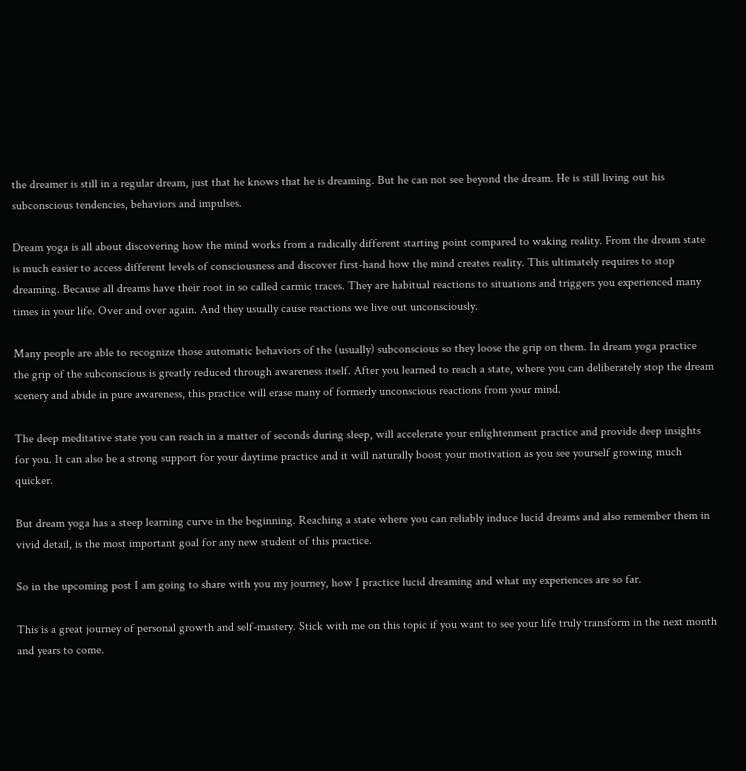the dreamer is still in a regular dream, just that he knows that he is dreaming. But he can not see beyond the dream. He is still living out his subconscious tendencies, behaviors and impulses.

Dream yoga is all about discovering how the mind works from a radically different starting point compared to waking reality. From the dream state is much easier to access different levels of consciousness and discover first-hand how the mind creates reality. This ultimately requires to stop dreaming. Because all dreams have their root in so called carmic traces. They are habitual reactions to situations and triggers you experienced many times in your life. Over and over again. And they usually cause reactions we live out unconsciously.

Many people are able to recognize those automatic behaviors of the (usually) subconscious so they loose the grip on them. In dream yoga practice the grip of the subconscious is greatly reduced through awareness itself. After you learned to reach a state, where you can deliberately stop the dream scenery and abide in pure awareness, this practice will erase many of formerly unconscious reactions from your mind.

The deep meditative state you can reach in a matter of seconds during sleep, will accelerate your enlightenment practice and provide deep insights for you. It can also be a strong support for your daytime practice and it will naturally boost your motivation as you see yourself growing much quicker.

But dream yoga has a steep learning curve in the beginning. Reaching a state where you can reliably induce lucid dreams and also remember them in vivid detail, is the most important goal for any new student of this practice.

So in the upcoming post I am going to share with you my journey, how I practice lucid dreaming and what my experiences are so far.

This is a great journey of personal growth and self-mastery. Stick with me on this topic if you want to see your life truly transform in the next month and years to come.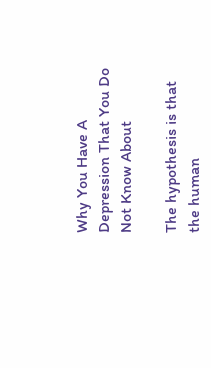Why You Have A Depression That You Do Not Know About

The hypothesis is that the human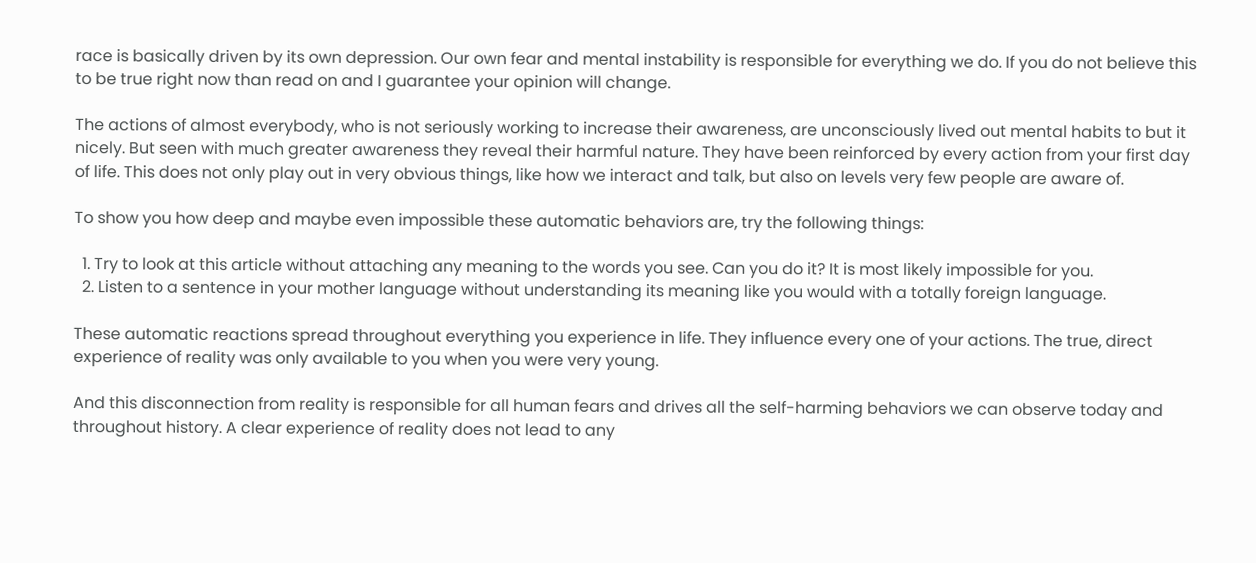race is basically driven by its own depression. Our own fear and mental instability is responsible for everything we do. If you do not believe this to be true right now than read on and I guarantee your opinion will change.

The actions of almost everybody, who is not seriously working to increase their awareness, are unconsciously lived out mental habits to but it nicely. But seen with much greater awareness they reveal their harmful nature. They have been reinforced by every action from your first day of life. This does not only play out in very obvious things, like how we interact and talk, but also on levels very few people are aware of.

To show you how deep and maybe even impossible these automatic behaviors are, try the following things:

  1. Try to look at this article without attaching any meaning to the words you see. Can you do it? It is most likely impossible for you.
  2. Listen to a sentence in your mother language without understanding its meaning like you would with a totally foreign language.

These automatic reactions spread throughout everything you experience in life. They influence every one of your actions. The true, direct experience of reality was only available to you when you were very young.

And this disconnection from reality is responsible for all human fears and drives all the self-harming behaviors we can observe today and throughout history. A clear experience of reality does not lead to any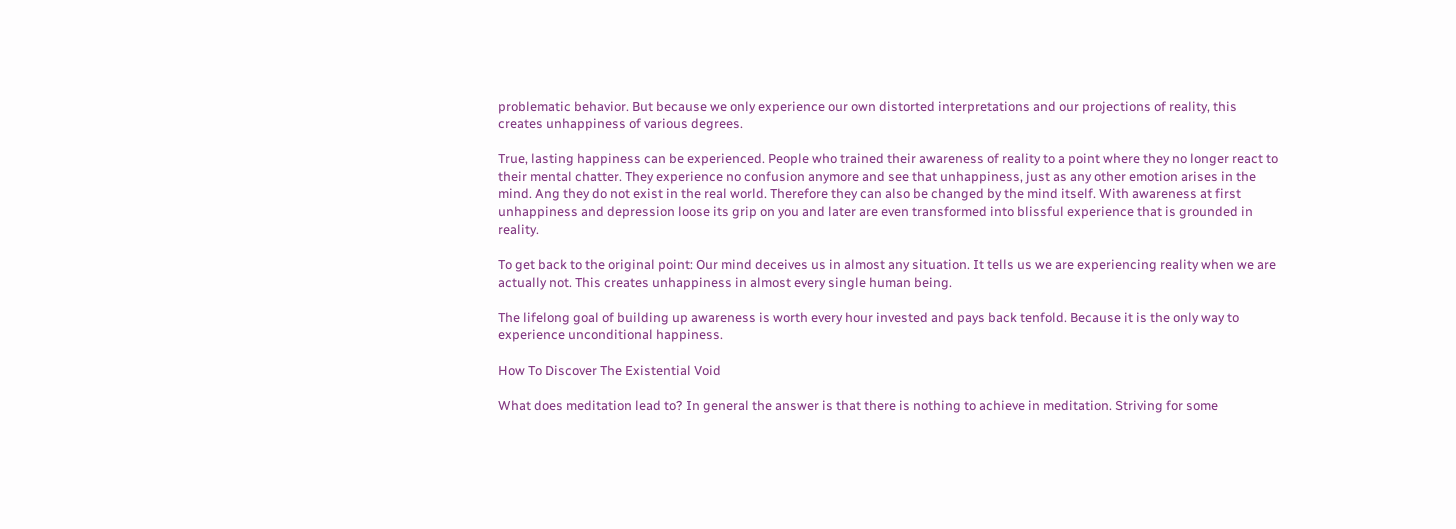problematic behavior. But because we only experience our own distorted interpretations and our projections of reality, this creates unhappiness of various degrees.

True, lasting happiness can be experienced. People who trained their awareness of reality to a point where they no longer react to their mental chatter. They experience no confusion anymore and see that unhappiness, just as any other emotion arises in the mind. Ang they do not exist in the real world. Therefore they can also be changed by the mind itself. With awareness at first unhappiness and depression loose its grip on you and later are even transformed into blissful experience that is grounded in reality.

To get back to the original point: Our mind deceives us in almost any situation. It tells us we are experiencing reality when we are actually not. This creates unhappiness in almost every single human being.

The lifelong goal of building up awareness is worth every hour invested and pays back tenfold. Because it is the only way to experience unconditional happiness.

How To Discover The Existential Void

What does meditation lead to? In general the answer is that there is nothing to achieve in meditation. Striving for some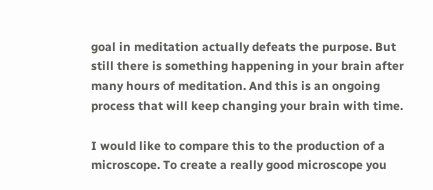goal in meditation actually defeats the purpose. But still there is something happening in your brain after many hours of meditation. And this is an ongoing process that will keep changing your brain with time.

I would like to compare this to the production of a microscope. To create a really good microscope you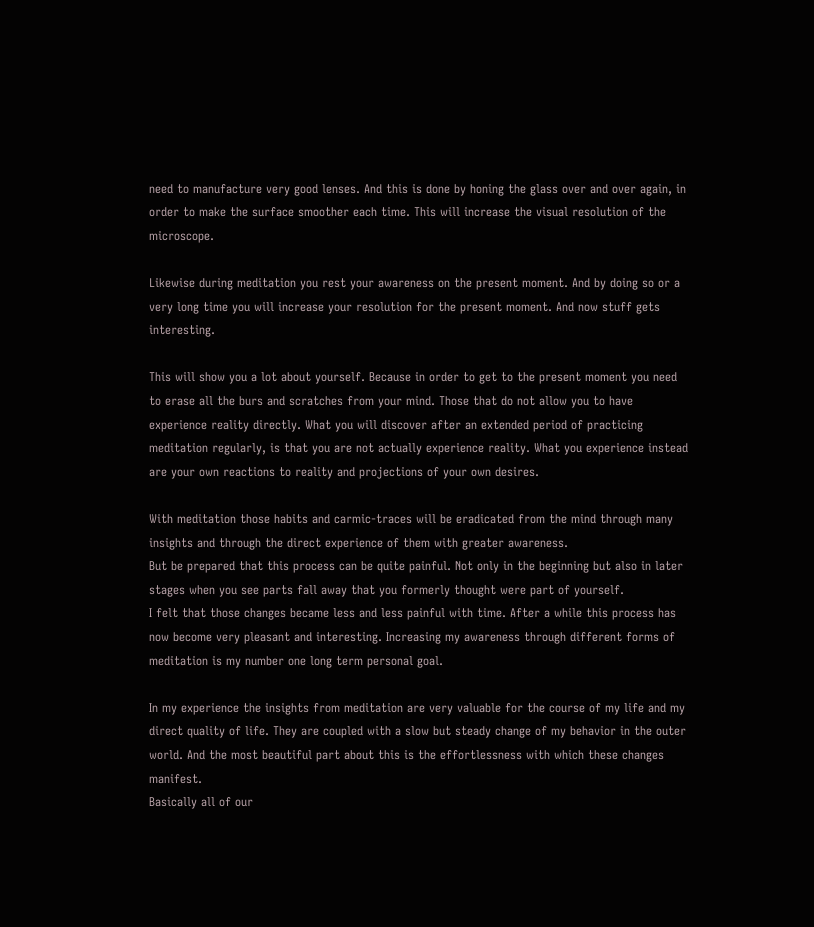need to manufacture very good lenses. And this is done by honing the glass over and over again, in order to make the surface smoother each time. This will increase the visual resolution of the microscope.

Likewise during meditation you rest your awareness on the present moment. And by doing so or a very long time you will increase your resolution for the present moment. And now stuff gets interesting.

This will show you a lot about yourself. Because in order to get to the present moment you need to erase all the burs and scratches from your mind. Those that do not allow you to have experience reality directly. What you will discover after an extended period of practicing meditation regularly, is that you are not actually experience reality. What you experience instead are your own reactions to reality and projections of your own desires.

With meditation those habits and carmic-traces will be eradicated from the mind through many insights and through the direct experience of them with greater awareness.
But be prepared that this process can be quite painful. Not only in the beginning but also in later stages when you see parts fall away that you formerly thought were part of yourself.
I felt that those changes became less and less painful with time. After a while this process has now become very pleasant and interesting. Increasing my awareness through different forms of meditation is my number one long term personal goal.

In my experience the insights from meditation are very valuable for the course of my life and my direct quality of life. They are coupled with a slow but steady change of my behavior in the outer world. And the most beautiful part about this is the effortlessness with which these changes manifest.
Basically all of our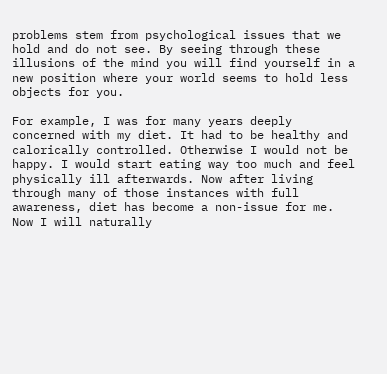problems stem from psychological issues that we hold and do not see. By seeing through these illusions of the mind you will find yourself in a new position where your world seems to hold less objects for you.

For example, I was for many years deeply concerned with my diet. It had to be healthy and calorically controlled. Otherwise I would not be happy. I would start eating way too much and feel physically ill afterwards. Now after living through many of those instances with full awareness, diet has become a non-issue for me. Now I will naturally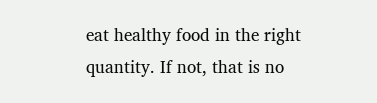eat healthy food in the right quantity. If not, that is no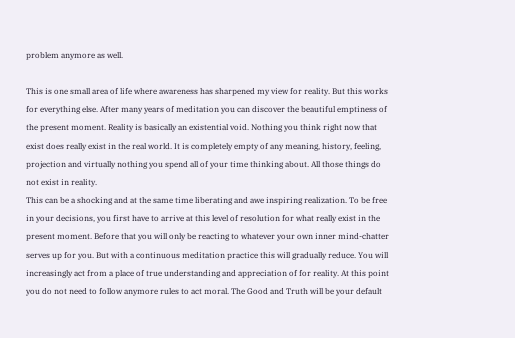problem anymore as well.

This is one small area of life where awareness has sharpened my view for reality. But this works for everything else. After many years of meditation you can discover the beautiful emptiness of the present moment. Reality is basically an existential void. Nothing you think right now that exist does really exist in the real world. It is completely empty of any meaning, history, feeling, projection and virtually nothing you spend all of your time thinking about. All those things do not exist in reality.
This can be a shocking and at the same time liberating and awe inspiring realization. To be free in your decisions, you first have to arrive at this level of resolution for what really exist in the present moment. Before that you will only be reacting to whatever your own inner mind-chatter serves up for you. But with a continuous meditation practice this will gradually reduce. You will increasingly act from a place of true understanding and appreciation of for reality. At this point you do not need to follow anymore rules to act moral. The Good and Truth will be your default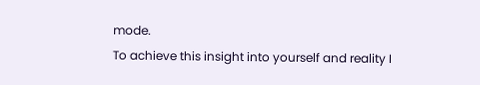mode.
To achieve this insight into yourself and reality I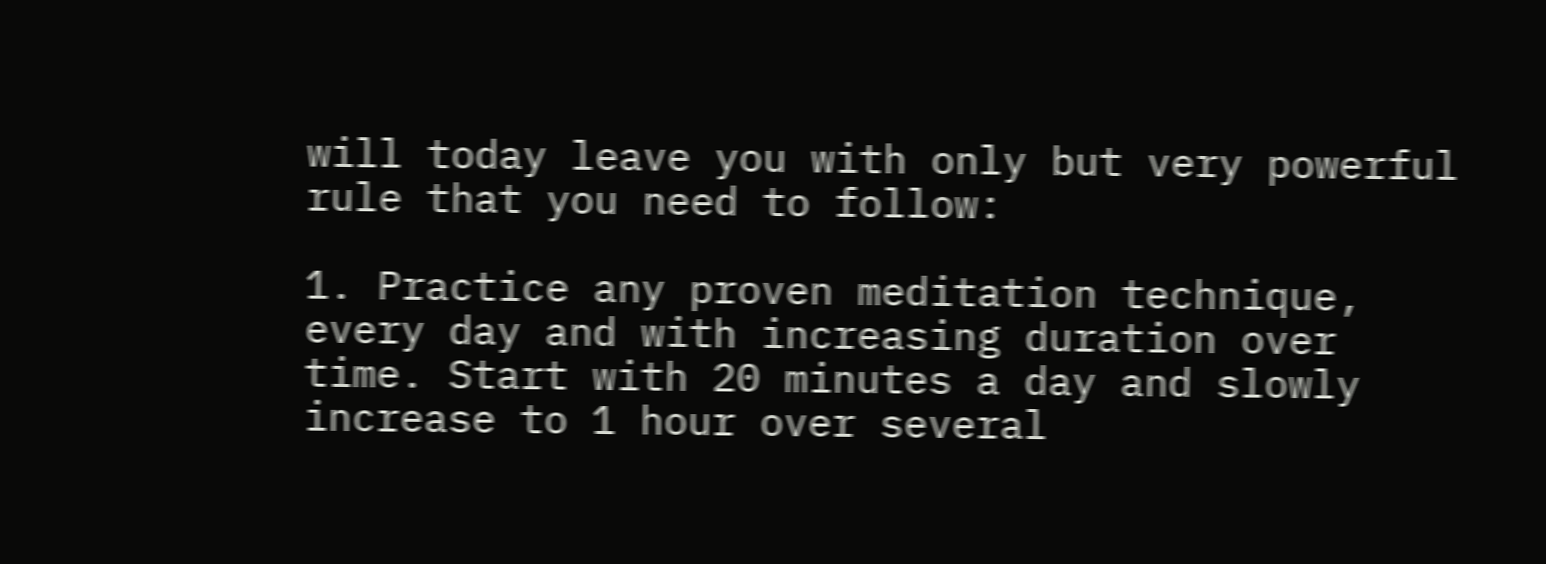will today leave you with only but very powerful rule that you need to follow:

1. Practice any proven meditation technique, every day and with increasing duration over time. Start with 20 minutes a day and slowly increase to 1 hour over several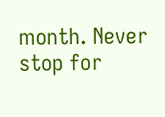month. Never stop for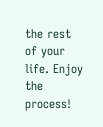the rest of your life. Enjoy the process!